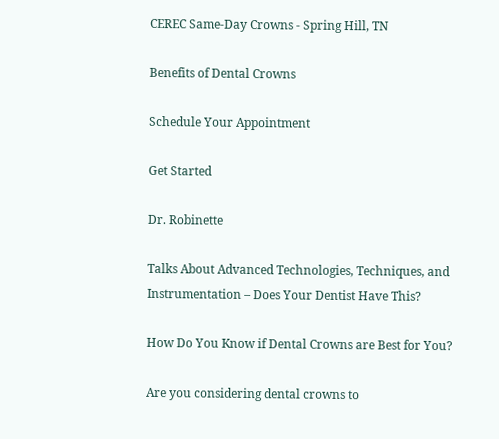CEREC Same-Day Crowns - Spring Hill, TN

Benefits of Dental Crowns

Schedule Your Appointment

Get Started

Dr. Robinette

Talks About Advanced Technologies, Techniques, and Instrumentation – Does Your Dentist Have This?

How Do You Know if Dental Crowns are Best for You?

Are you considering dental crowns to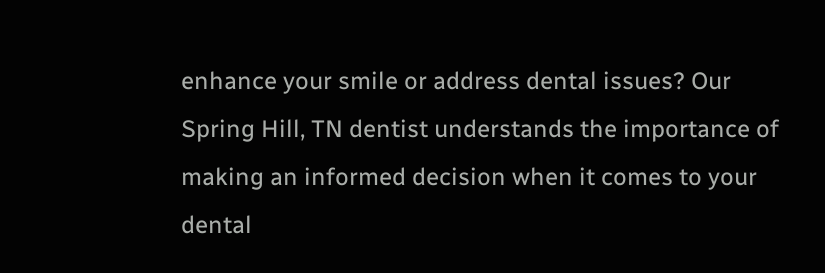enhance your smile or address dental issues? Our Spring Hill, TN dentist understands the importance of making an informed decision when it comes to your dental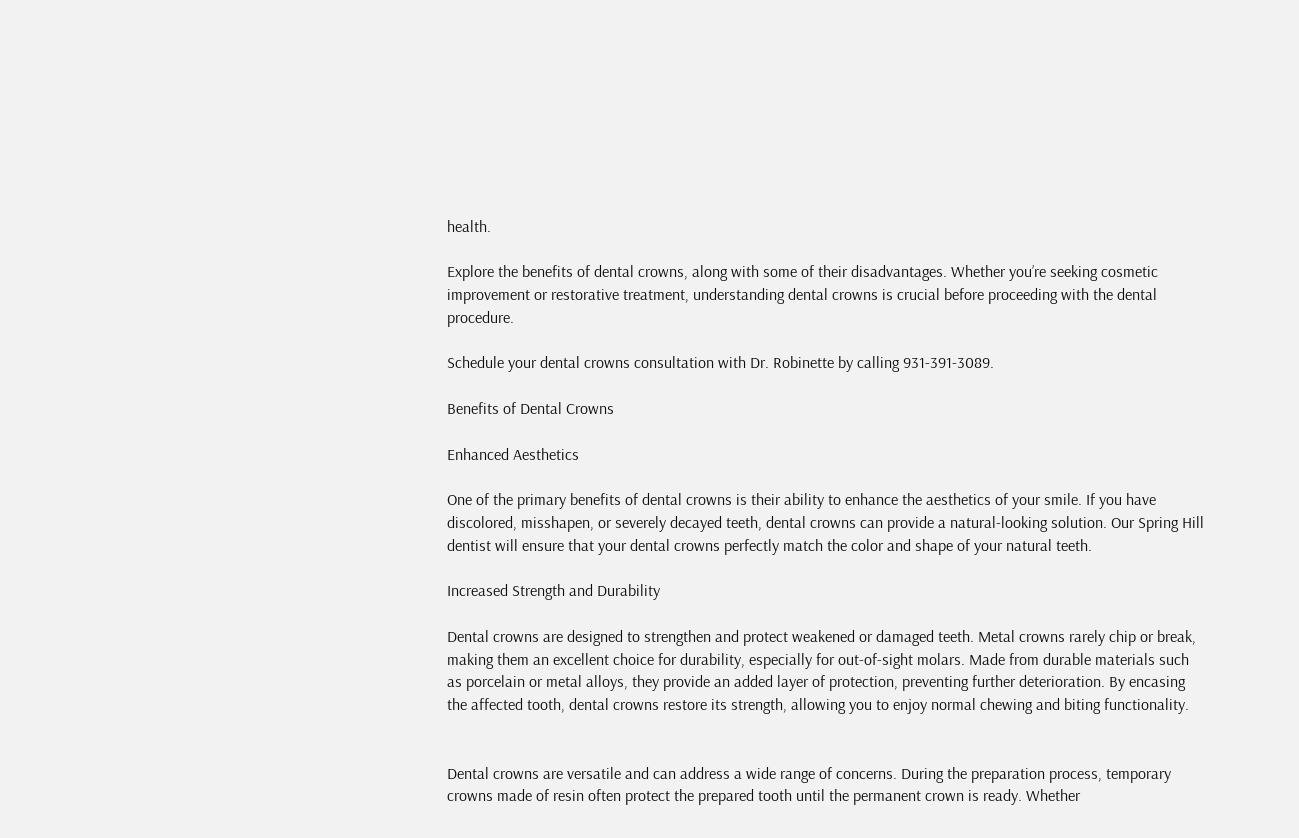health.

Explore the benefits of dental crowns, along with some of their disadvantages. Whether you’re seeking cosmetic improvement or restorative treatment, understanding dental crowns is crucial before proceeding with the dental procedure.

Schedule your dental crowns consultation with Dr. Robinette by calling 931-391-3089.

Benefits of Dental Crowns

Enhanced Aesthetics

One of the primary benefits of dental crowns is their ability to enhance the aesthetics of your smile. If you have discolored, misshapen, or severely decayed teeth, dental crowns can provide a natural-looking solution. Our Spring Hill dentist will ensure that your dental crowns perfectly match the color and shape of your natural teeth.

Increased Strength and Durability

Dental crowns are designed to strengthen and protect weakened or damaged teeth. Metal crowns rarely chip or break, making them an excellent choice for durability, especially for out-of-sight molars. Made from durable materials such as porcelain or metal alloys, they provide an added layer of protection, preventing further deterioration. By encasing the affected tooth, dental crowns restore its strength, allowing you to enjoy normal chewing and biting functionality.


Dental crowns are versatile and can address a wide range of concerns. During the preparation process, temporary crowns made of resin often protect the prepared tooth until the permanent crown is ready. Whether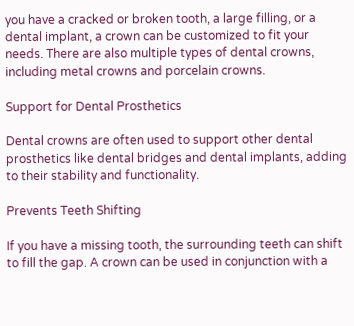you have a cracked or broken tooth, a large filling, or a dental implant, a crown can be customized to fit your needs. There are also multiple types of dental crowns, including metal crowns and porcelain crowns.

Support for Dental Prosthetics

Dental crowns are often used to support other dental prosthetics like dental bridges and dental implants, adding to their stability and functionality.

Prevents Teeth Shifting

If you have a missing tooth, the surrounding teeth can shift to fill the gap. A crown can be used in conjunction with a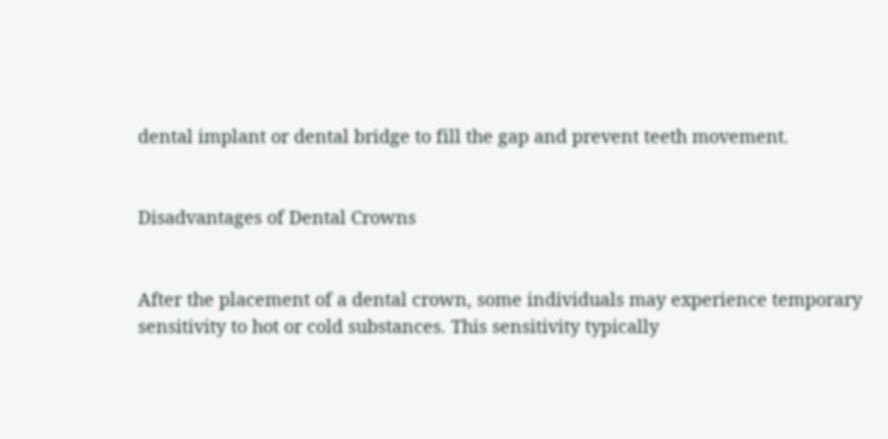dental implant or dental bridge to fill the gap and prevent teeth movement.


Disadvantages of Dental Crowns


After the placement of a dental crown, some individuals may experience temporary sensitivity to hot or cold substances. This sensitivity typically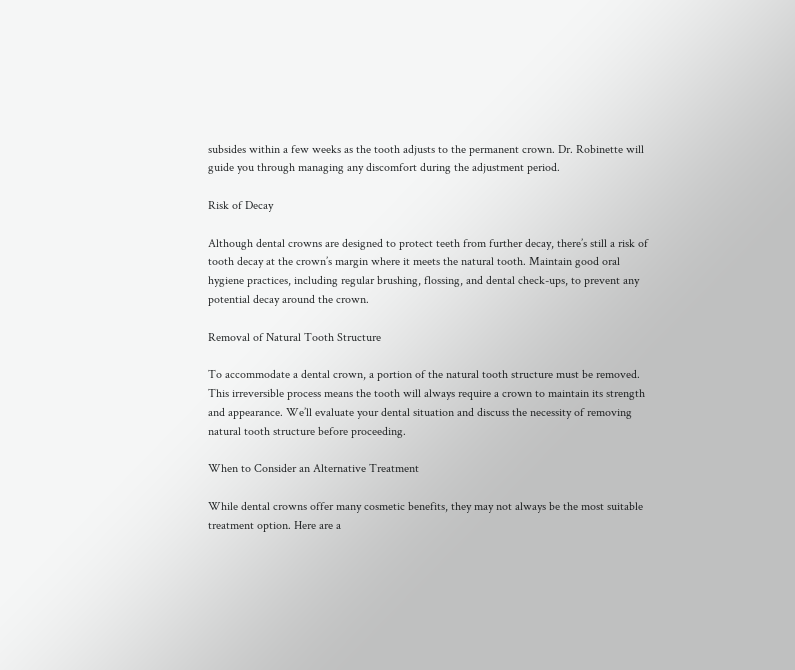subsides within a few weeks as the tooth adjusts to the permanent crown. Dr. Robinette will guide you through managing any discomfort during the adjustment period.

Risk of Decay

Although dental crowns are designed to protect teeth from further decay, there’s still a risk of tooth decay at the crown’s margin where it meets the natural tooth. Maintain good oral hygiene practices, including regular brushing, flossing, and dental check-ups, to prevent any potential decay around the crown.

Removal of Natural Tooth Structure

To accommodate a dental crown, a portion of the natural tooth structure must be removed. This irreversible process means the tooth will always require a crown to maintain its strength and appearance. We’ll evaluate your dental situation and discuss the necessity of removing natural tooth structure before proceeding.

When to Consider an Alternative Treatment

While dental crowns offer many cosmetic benefits, they may not always be the most suitable treatment option. Here are a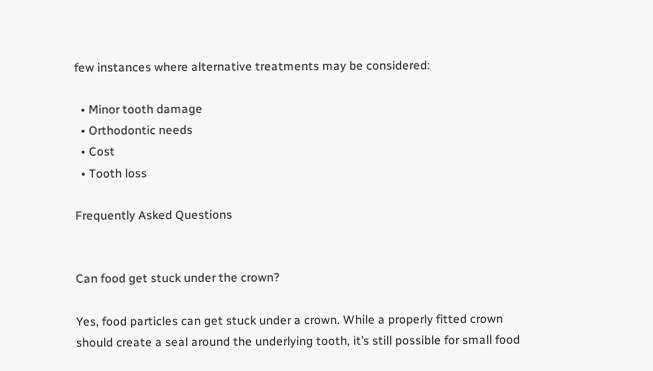few instances where alternative treatments may be considered:

  • Minor tooth damage
  • Orthodontic needs
  • Cost
  • Tooth loss

Frequently Asked Questions


Can food get stuck under the crown?

Yes, food particles can get stuck under a crown. While a properly fitted crown should create a seal around the underlying tooth, it’s still possible for small food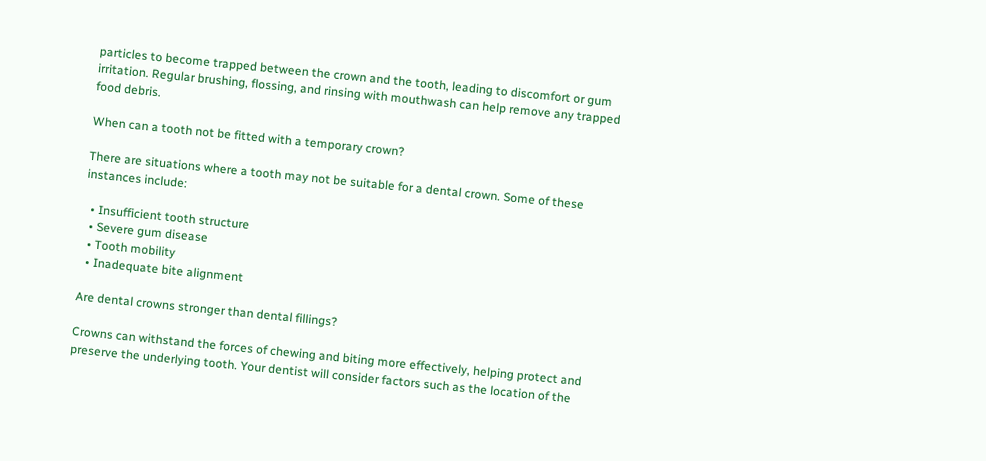particles to become trapped between the crown and the tooth, leading to discomfort or gum irritation. Regular brushing, flossing, and rinsing with mouthwash can help remove any trapped food debris.

When can a tooth not be fitted with a temporary crown?

There are situations where a tooth may not be suitable for a dental crown. Some of these instances include:

  • Insufficient tooth structure
  • Severe gum disease
  • Tooth mobility
  • Inadequate bite alignment

Are dental crowns stronger than dental fillings?

Crowns can withstand the forces of chewing and biting more effectively, helping protect and preserve the underlying tooth. Your dentist will consider factors such as the location of the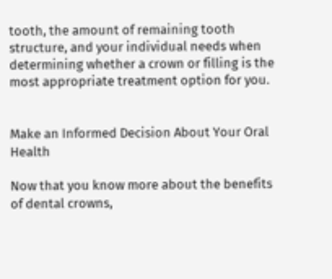tooth, the amount of remaining tooth structure, and your individual needs when determining whether a crown or filling is the most appropriate treatment option for you.


Make an Informed Decision About Your Oral Health

Now that you know more about the benefits of dental crowns,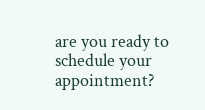are you ready to schedule your appointment?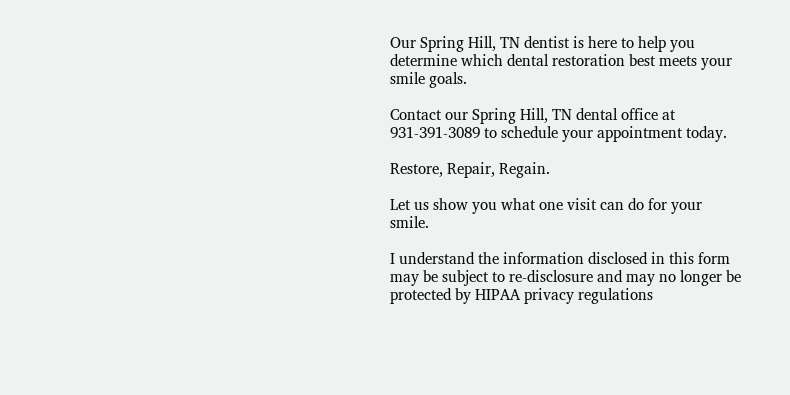Our Spring Hill, TN dentist is here to help you determine which dental restoration best meets your smile goals.

Contact our Spring Hill, TN dental office at 931-391-3089 to schedule your appointment today.

Restore, Repair, Regain.

Let us show you what one visit can do for your smile.

I understand the information disclosed in this form may be subject to re-disclosure and may no longer be protected by HIPAA privacy regulations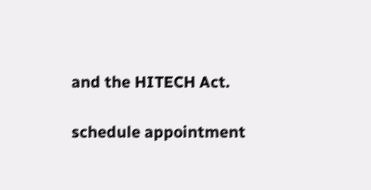and the HITECH Act.

schedule appointment